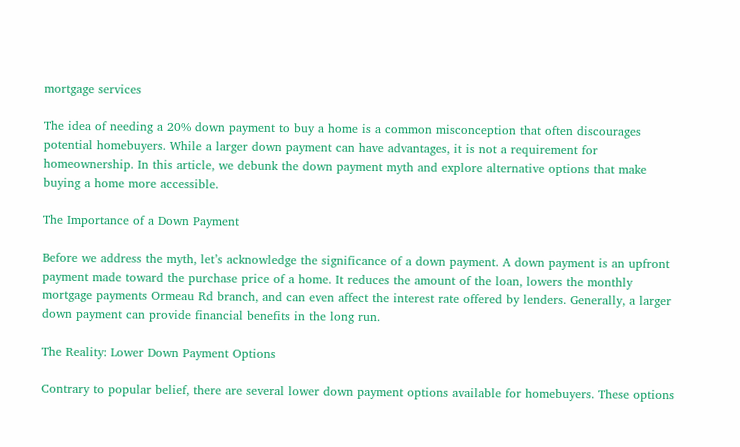mortgage services

The idea of needing a 20% down payment to buy a home is a common misconception that often discourages potential homebuyers. While a larger down payment can have advantages, it is not a requirement for homeownership. In this article, we debunk the down payment myth and explore alternative options that make buying a home more accessible.

The Importance of a Down Payment

Before we address the myth, let’s acknowledge the significance of a down payment. A down payment is an upfront payment made toward the purchase price of a home. It reduces the amount of the loan, lowers the monthly mortgage payments Ormeau Rd branch, and can even affect the interest rate offered by lenders. Generally, a larger down payment can provide financial benefits in the long run.

The Reality: Lower Down Payment Options

Contrary to popular belief, there are several lower down payment options available for homebuyers. These options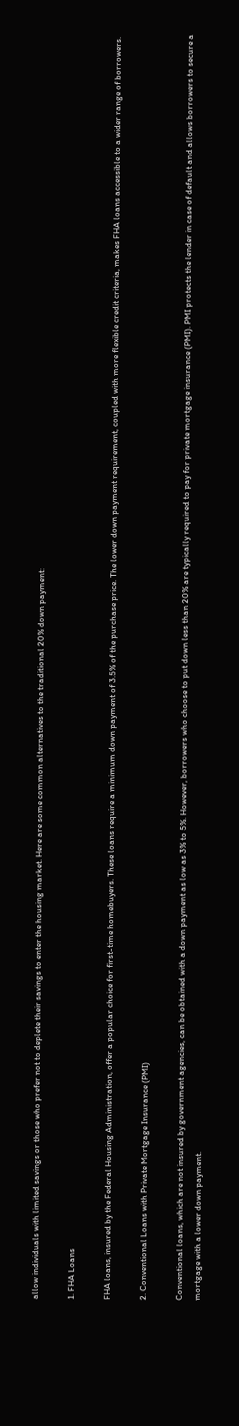allow individuals with limited savings or those who prefer not to deplete their savings to enter the housing market. Here are some common alternatives to the traditional 20% down payment:

1. FHA Loans

FHA loans, insured by the Federal Housing Administration, offer a popular choice for first-time homebuyers. These loans require a minimum down payment of 3.5% of the purchase price. The lower down payment requirement, coupled with more flexible credit criteria, makes FHA loans accessible to a wider range of borrowers.

2. Conventional Loans with Private Mortgage Insurance (PMI)

Conventional loans, which are not insured by government agencies, can be obtained with a down payment as low as 3% to 5%. However, borrowers who choose to put down less than 20% are typically required to pay for private mortgage insurance (PMI). PMI protects the lender in case of default and allows borrowers to secure a mortgage with a lower down payment.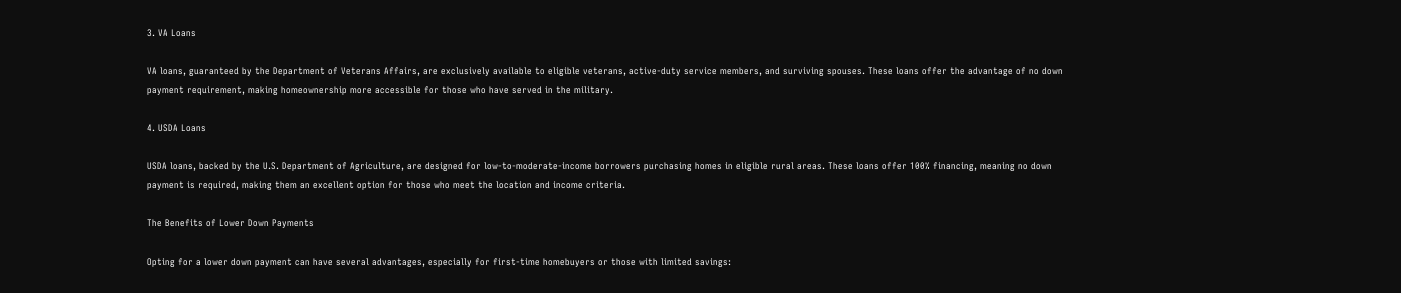3. VA Loans

VA loans, guaranteed by the Department of Veterans Affairs, are exclusively available to eligible veterans, active-duty service members, and surviving spouses. These loans offer the advantage of no down payment requirement, making homeownership more accessible for those who have served in the military.

4. USDA Loans

USDA loans, backed by the U.S. Department of Agriculture, are designed for low-to-moderate-income borrowers purchasing homes in eligible rural areas. These loans offer 100% financing, meaning no down payment is required, making them an excellent option for those who meet the location and income criteria.

The Benefits of Lower Down Payments

Opting for a lower down payment can have several advantages, especially for first-time homebuyers or those with limited savings: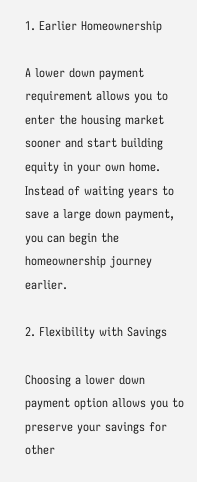1. Earlier Homeownership

A lower down payment requirement allows you to enter the housing market sooner and start building equity in your own home. Instead of waiting years to save a large down payment, you can begin the homeownership journey earlier.

2. Flexibility with Savings

Choosing a lower down payment option allows you to preserve your savings for other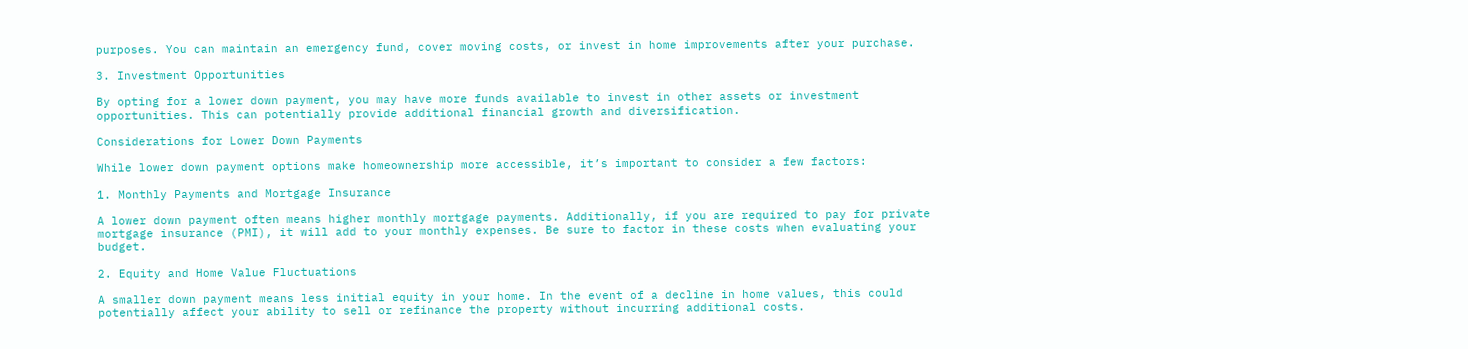purposes. You can maintain an emergency fund, cover moving costs, or invest in home improvements after your purchase.

3. Investment Opportunities

By opting for a lower down payment, you may have more funds available to invest in other assets or investment opportunities. This can potentially provide additional financial growth and diversification.

Considerations for Lower Down Payments

While lower down payment options make homeownership more accessible, it’s important to consider a few factors:

1. Monthly Payments and Mortgage Insurance

A lower down payment often means higher monthly mortgage payments. Additionally, if you are required to pay for private mortgage insurance (PMI), it will add to your monthly expenses. Be sure to factor in these costs when evaluating your budget.

2. Equity and Home Value Fluctuations

A smaller down payment means less initial equity in your home. In the event of a decline in home values, this could potentially affect your ability to sell or refinance the property without incurring additional costs.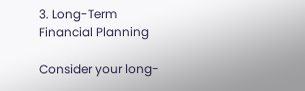3. Long-Term Financial Planning

Consider your long-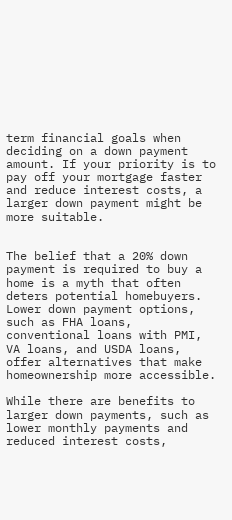term financial goals when deciding on a down payment amount. If your priority is to pay off your mortgage faster and reduce interest costs, a larger down payment might be more suitable.


The belief that a 20% down payment is required to buy a home is a myth that often deters potential homebuyers. Lower down payment options, such as FHA loans, conventional loans with PMI, VA loans, and USDA loans, offer alternatives that make homeownership more accessible.

While there are benefits to larger down payments, such as lower monthly payments and reduced interest costs,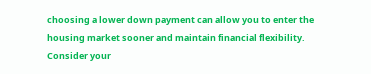choosing a lower down payment can allow you to enter the housing market sooner and maintain financial flexibility. Consider your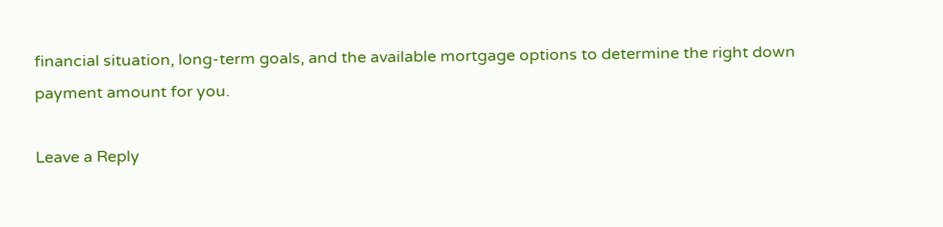financial situation, long-term goals, and the available mortgage options to determine the right down payment amount for you.

Leave a Reply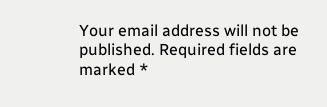Your email address will not be published. Required fields are marked *